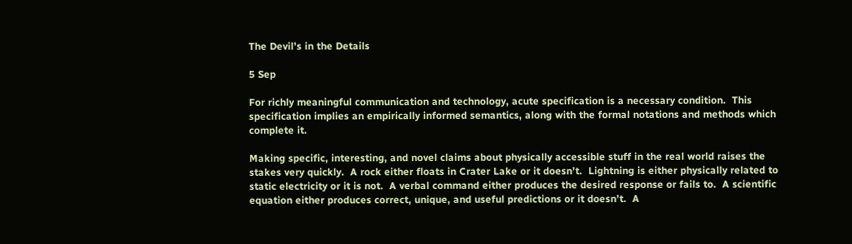The Devil’s in the Details

5 Sep

For richly meaningful communication and technology, acute specification is a necessary condition.  This specification implies an empirically informed semantics, along with the formal notations and methods which complete it.

Making specific, interesting, and novel claims about physically accessible stuff in the real world raises the stakes very quickly.  A rock either floats in Crater Lake or it doesn’t.  Lightning is either physically related to static electricity or it is not.  A verbal command either produces the desired response or fails to.  A scientific equation either produces correct, unique, and useful predictions or it doesn’t.  A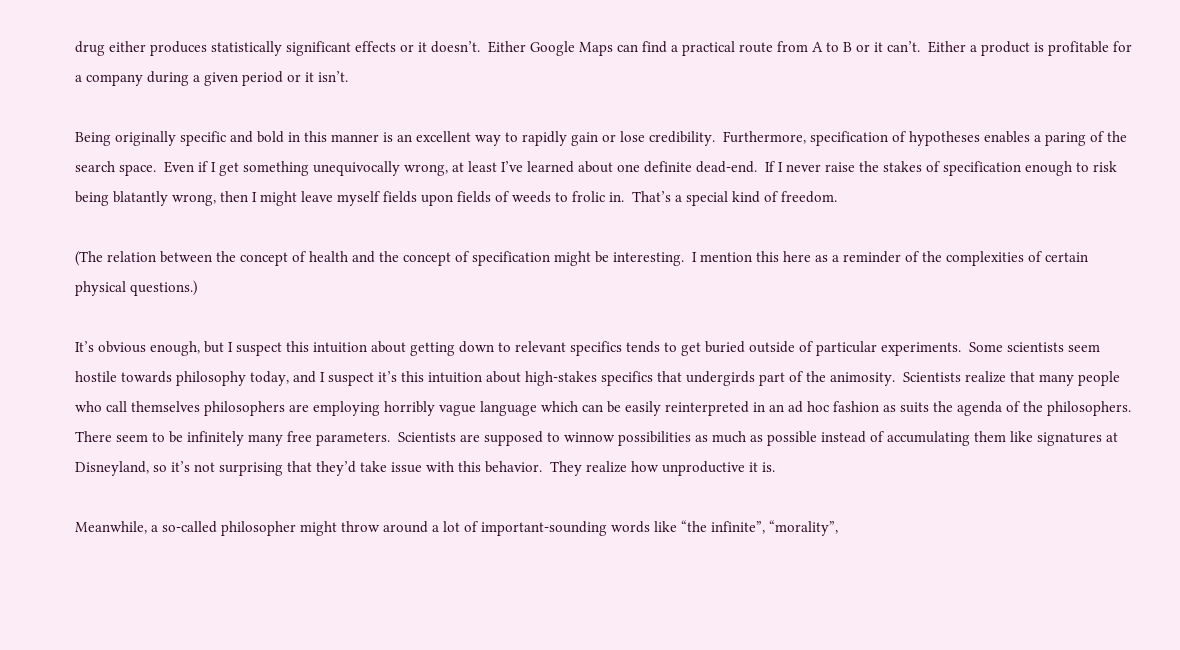drug either produces statistically significant effects or it doesn’t.  Either Google Maps can find a practical route from A to B or it can’t.  Either a product is profitable for a company during a given period or it isn’t.

Being originally specific and bold in this manner is an excellent way to rapidly gain or lose credibility.  Furthermore, specification of hypotheses enables a paring of the search space.  Even if I get something unequivocally wrong, at least I’ve learned about one definite dead-end.  If I never raise the stakes of specification enough to risk being blatantly wrong, then I might leave myself fields upon fields of weeds to frolic in.  That’s a special kind of freedom.

(The relation between the concept of health and the concept of specification might be interesting.  I mention this here as a reminder of the complexities of certain physical questions.)

It’s obvious enough, but I suspect this intuition about getting down to relevant specifics tends to get buried outside of particular experiments.  Some scientists seem hostile towards philosophy today, and I suspect it’s this intuition about high-stakes specifics that undergirds part of the animosity.  Scientists realize that many people who call themselves philosophers are employing horribly vague language which can be easily reinterpreted in an ad hoc fashion as suits the agenda of the philosophers.  There seem to be infinitely many free parameters.  Scientists are supposed to winnow possibilities as much as possible instead of accumulating them like signatures at Disneyland, so it’s not surprising that they’d take issue with this behavior.  They realize how unproductive it is.

Meanwhile, a so-called philosopher might throw around a lot of important-sounding words like “the infinite”, “morality”,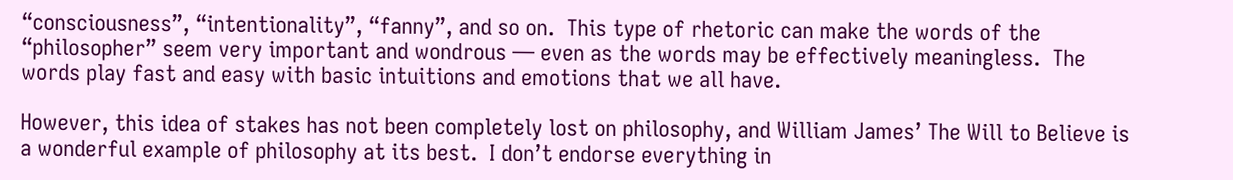“consciousness”, “intentionality”, “fanny”, and so on.  This type of rhetoric can make the words of the “philosopher” seem very important and wondrous — even as the words may be effectively meaningless.  The words play fast and easy with basic intuitions and emotions that we all have.

However, this idea of stakes has not been completely lost on philosophy, and William James’ The Will to Believe is a wonderful example of philosophy at its best.  I don’t endorse everything in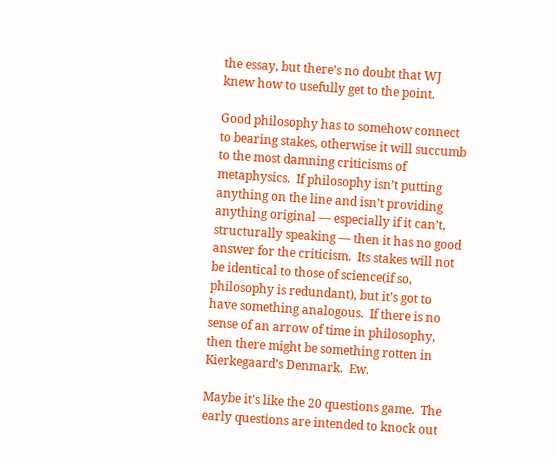the essay, but there’s no doubt that WJ knew how to usefully get to the point.

Good philosophy has to somehow connect to bearing stakes, otherwise it will succumb to the most damning criticisms of metaphysics.  If philosophy isn’t putting anything on the line and isn’t providing anything original — especially if it can’t, structurally speaking — then it has no good answer for the criticism.  Its stakes will not be identical to those of science(if so, philosophy is redundant), but it’s got to have something analogous.  If there is no sense of an arrow of time in philosophy, then there might be something rotten in Kierkegaard’s Denmark.  Ew.

Maybe it’s like the 20 questions game.  The early questions are intended to knock out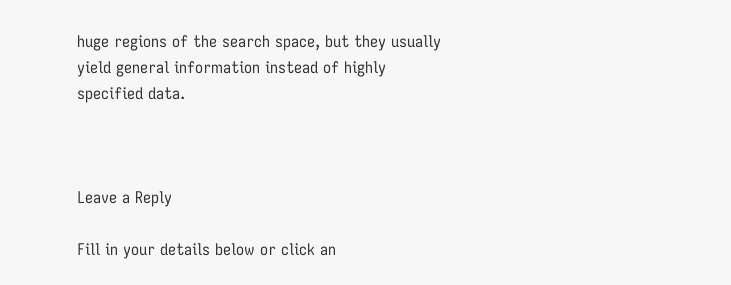huge regions of the search space, but they usually yield general information instead of highly specified data.



Leave a Reply

Fill in your details below or click an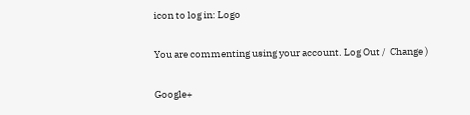icon to log in: Logo

You are commenting using your account. Log Out /  Change )

Google+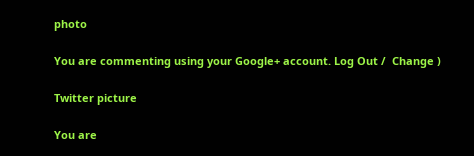photo

You are commenting using your Google+ account. Log Out /  Change )

Twitter picture

You are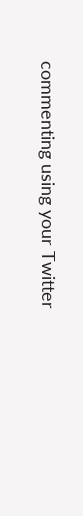commenting using your Twitter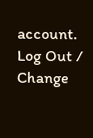account. Log Out /  Change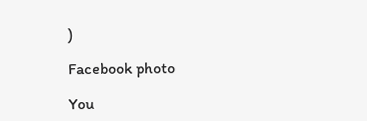)

Facebook photo

You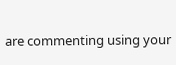are commenting using your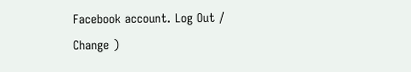Facebook account. Log Out /  Change )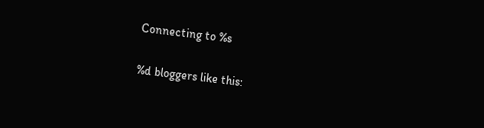Connecting to %s

%d bloggers like this: